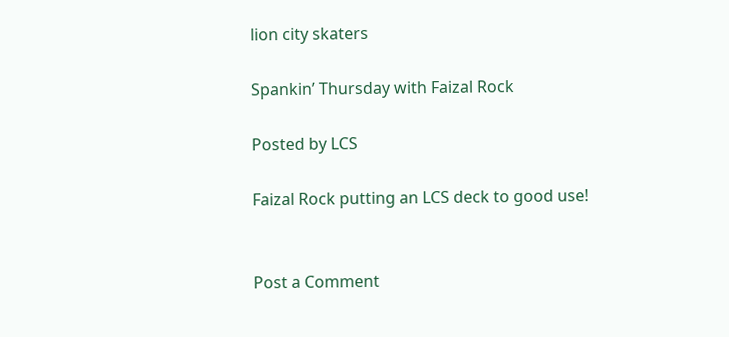lion city skaters

Spankin’ Thursday with Faizal Rock

Posted by LCS

Faizal Rock putting an LCS deck to good use!


Post a Comment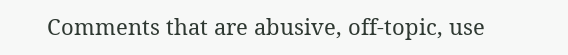Comments that are abusive, off-topic, use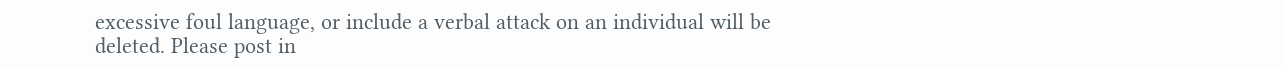excessive foul language, or include a verbal attack on an individual will be deleted. Please post in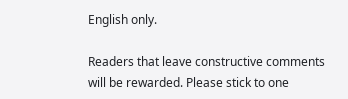English only.

Readers that leave constructive comments will be rewarded. Please stick to one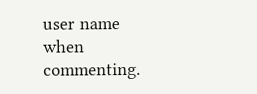user name when commenting.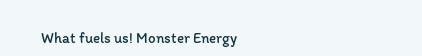What fuels us! Monster Energy